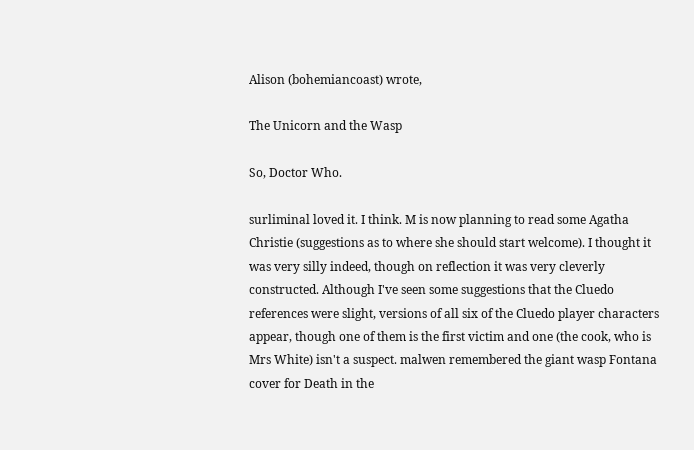Alison (bohemiancoast) wrote,

The Unicorn and the Wasp

So, Doctor Who.

surliminal loved it. I think. M is now planning to read some Agatha Christie (suggestions as to where she should start welcome). I thought it was very silly indeed, though on reflection it was very cleverly constructed. Although I've seen some suggestions that the Cluedo references were slight, versions of all six of the Cluedo player characters appear, though one of them is the first victim and one (the cook, who is Mrs White) isn't a suspect. malwen remembered the giant wasp Fontana cover for Death in the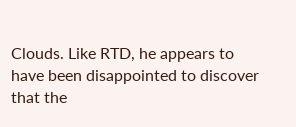Clouds. Like RTD, he appears to have been disappointed to discover that the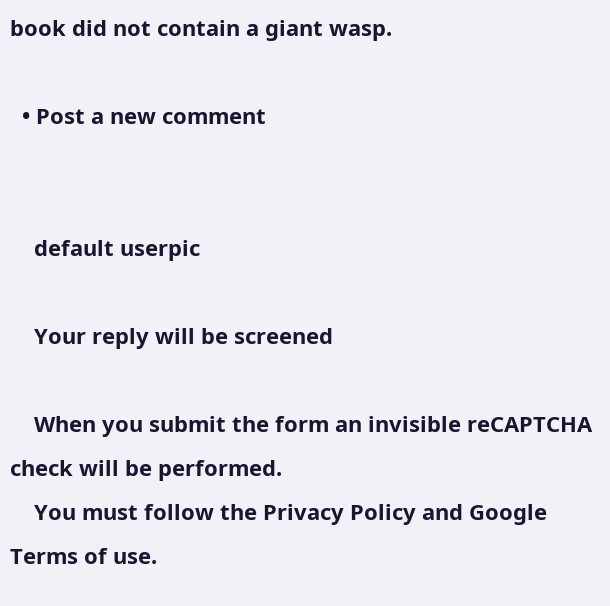book did not contain a giant wasp.

  • Post a new comment


    default userpic

    Your reply will be screened

    When you submit the form an invisible reCAPTCHA check will be performed.
    You must follow the Privacy Policy and Google Terms of use.